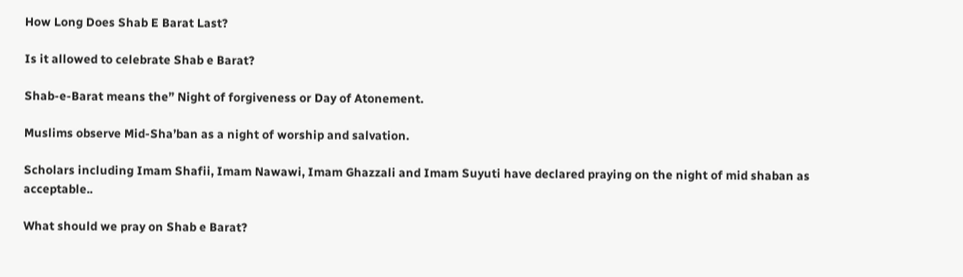How Long Does Shab E Barat Last?

Is it allowed to celebrate Shab e Barat?

Shab-e-Barat means the” Night of forgiveness or Day of Atonement.

Muslims observe Mid-Sha’ban as a night of worship and salvation.

Scholars including Imam Shafii, Imam Nawawi, Imam Ghazzali and Imam Suyuti have declared praying on the night of mid shaban as acceptable..

What should we pray on Shab e Barat?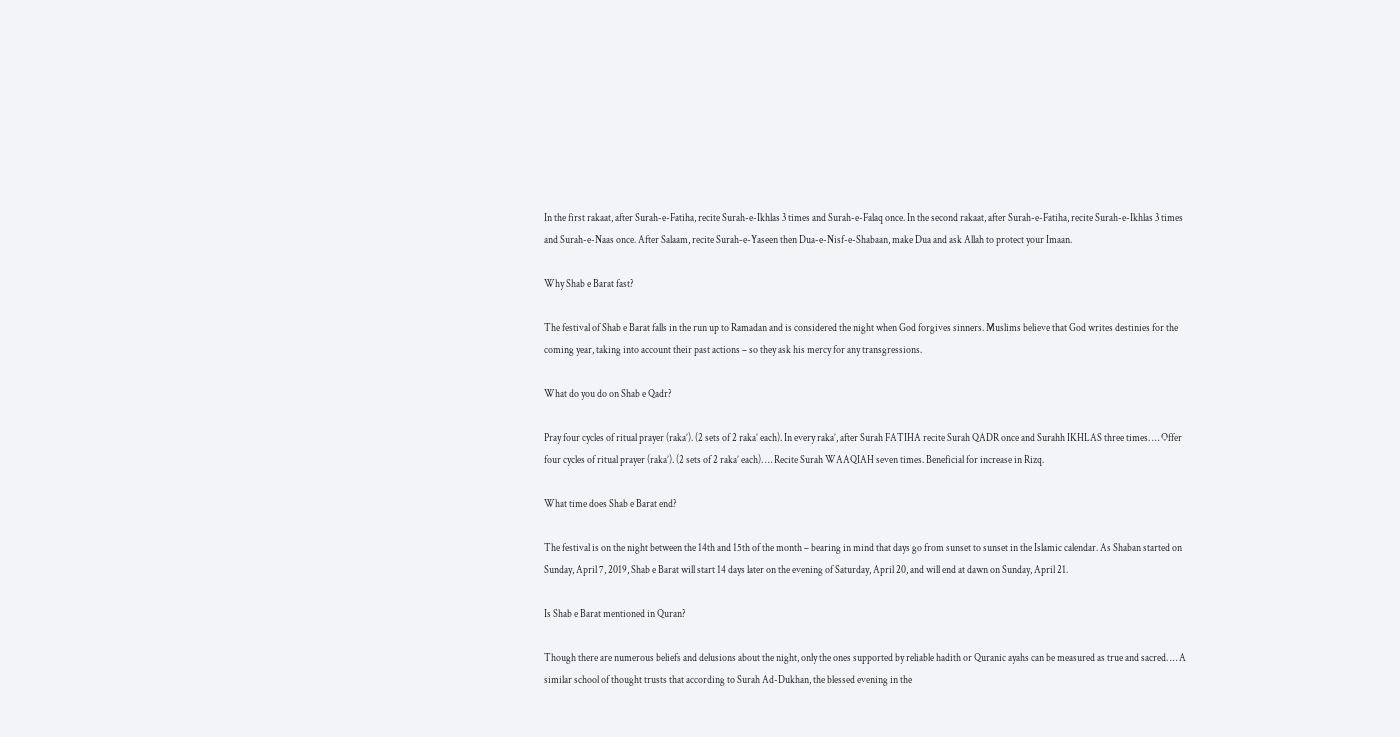In the first rakaat, after Surah-e-Fatiha, recite Surah-e-Ikhlas 3 times and Surah-e-Falaq once. In the second rakaat, after Surah-e-Fatiha, recite Surah-e-Ikhlas 3 times and Surah-e-Naas once. After Salaam, recite Surah-e-Yaseen then Dua-e-Nisf-e-Shabaan, make Dua and ask Allah to protect your Imaan.

Why Shab e Barat fast?

The festival of Shab e Barat falls in the run up to Ramadan and is considered the night when God forgives sinners. Muslims believe that God writes destinies for the coming year, taking into account their past actions – so they ask his mercy for any transgressions.

What do you do on Shab e Qadr?

Pray four cycles of ritual prayer (raka’). (2 sets of 2 raka’ each). In every raka’, after Surah FATIHA recite Surah QADR once and Surahh IKHLAS three times. … Offer four cycles of ritual prayer (raka’). (2 sets of 2 raka’ each). … Recite Surah WAAQIAH seven times. Beneficial for increase in Rizq.

What time does Shab e Barat end?

The festival is on the night between the 14th and 15th of the month – bearing in mind that days go from sunset to sunset in the Islamic calendar. As Shaban started on Sunday, April 7, 2019, Shab e Barat will start 14 days later on the evening of Saturday, April 20, and will end at dawn on Sunday, April 21.

Is Shab e Barat mentioned in Quran?

Though there are numerous beliefs and delusions about the night, only the ones supported by reliable hadith or Quranic ayahs can be measured as true and sacred. … A similar school of thought trusts that according to Surah Ad-Dukhan, the blessed evening in the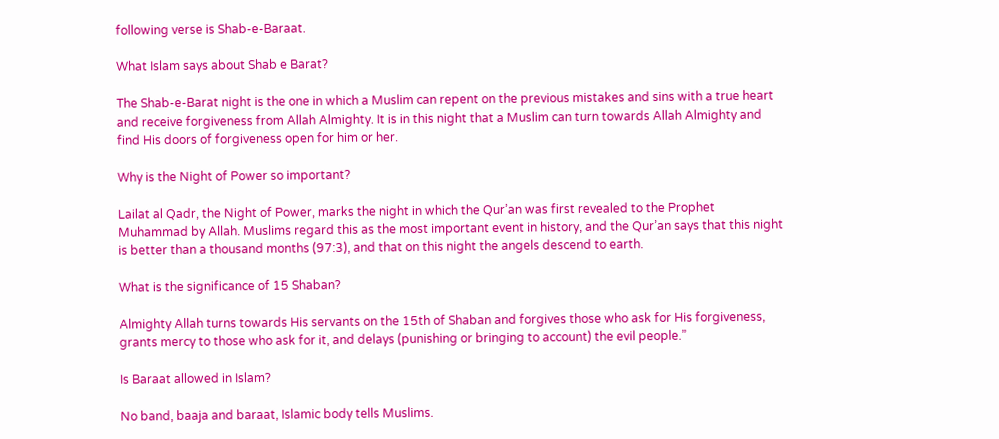following verse is Shab-e-Baraat.

What Islam says about Shab e Barat?

The Shab-e-Barat night is the one in which a Muslim can repent on the previous mistakes and sins with a true heart and receive forgiveness from Allah Almighty. It is in this night that a Muslim can turn towards Allah Almighty and find His doors of forgiveness open for him or her.

Why is the Night of Power so important?

Lailat al Qadr, the Night of Power, marks the night in which the Qur’an was first revealed to the Prophet Muhammad by Allah. Muslims regard this as the most important event in history, and the Qur’an says that this night is better than a thousand months (97:3), and that on this night the angels descend to earth.

What is the significance of 15 Shaban?

Almighty Allah turns towards His servants on the 15th of Shaban and forgives those who ask for His forgiveness, grants mercy to those who ask for it, and delays (punishing or bringing to account) the evil people.”

Is Baraat allowed in Islam?

No band, baaja and baraat, Islamic body tells Muslims.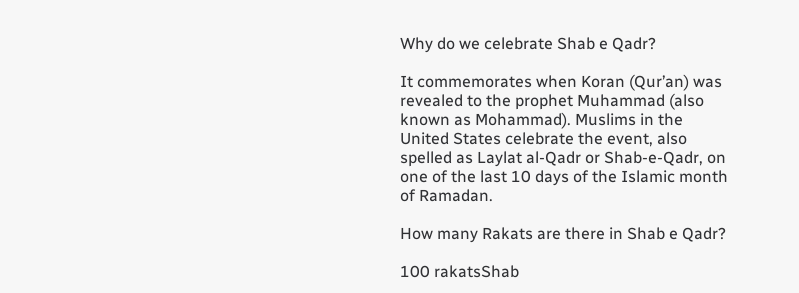Why do we celebrate Shab e Qadr?

It commemorates when Koran (Qur’an) was revealed to the prophet Muhammad (also known as Mohammad). Muslims in the United States celebrate the event, also spelled as Laylat al-Qadr or Shab-e-Qadr, on one of the last 10 days of the Islamic month of Ramadan.

How many Rakats are there in Shab e Qadr?

100 rakatsShab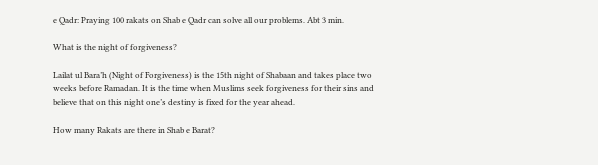e Qadr: Praying 100 rakats on Shab e Qadr can solve all our problems. Abt 3 min.

What is the night of forgiveness?

Lailat ul Bara’h (Night of Forgiveness) is the 15th night of Shabaan and takes place two weeks before Ramadan. It is the time when Muslims seek forgiveness for their sins and believe that on this night one’s destiny is fixed for the year ahead.

How many Rakats are there in Shab e Barat?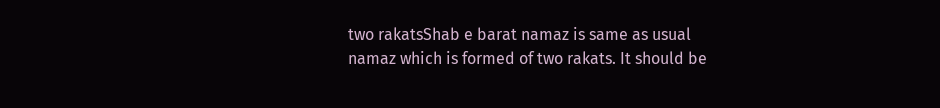two rakatsShab e barat namaz is same as usual namaz which is formed of two rakats. It should be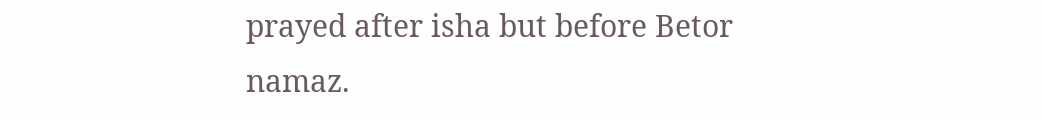prayed after isha but before Betor namaz.